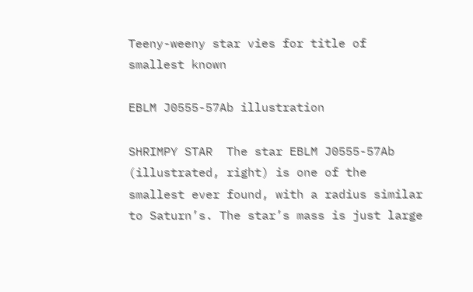Teeny-weeny star vies for title of smallest known

EBLM J0555-57Ab illustration

SHRIMPY STAR  The star EBLM J0555-57Ab (illustrated, right) is one of the smallest ever found, with a radius similar to Saturn’s. The star’s mass is just large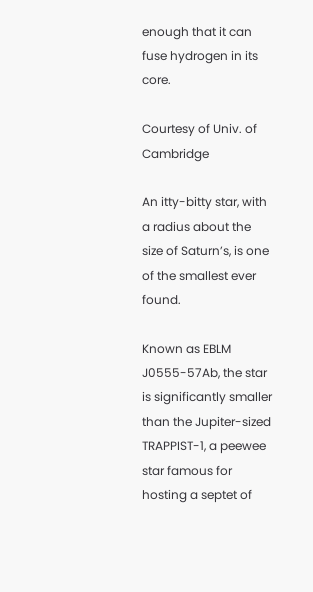enough that it can fuse hydrogen in its core.

Courtesy of Univ. of Cambridge

An itty-bitty star, with a radius about the size of Saturn’s, is one of the smallest ever found.

Known as EBLM J0555-57Ab, the star is significantly smaller than the Jupiter-sized TRAPPIST-1, a peewee star famous for hosting a septet of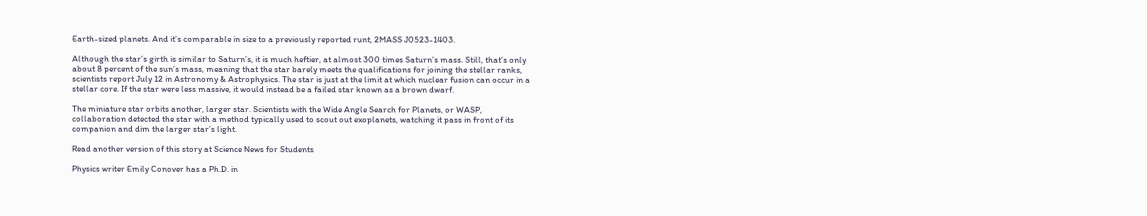Earth-sized planets. And it’s comparable in size to a previously reported runt, 2MASS J0523-1403.

Although the star’s girth is similar to Saturn’s, it is much heftier, at almost 300 times Saturn’s mass. Still, that’s only about 8 percent of the sun’s mass, meaning that the star barely meets the qualifications for joining the stellar ranks, scientists report July 12 in Astronomy & Astrophysics. The star is just at the limit at which nuclear fusion can occur in a stellar core. If the star were less massive, it would instead be a failed star known as a brown dwarf.

The miniature star orbits another, larger star. Scientists with the Wide Angle Search for Planets, or WASP, collaboration detected the star with a method typically used to scout out exoplanets, watching it pass in front of its companion and dim the larger star’s light.

Read another version of this story at Science News for Students

Physics writer Emily Conover has a Ph.D. in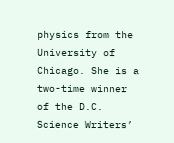physics from the University of Chicago. She is a two-time winner of the D.C. Science Writers’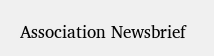Association Newsbrief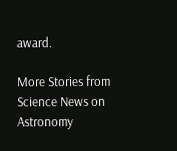award.

More Stories from Science News on Astronomy